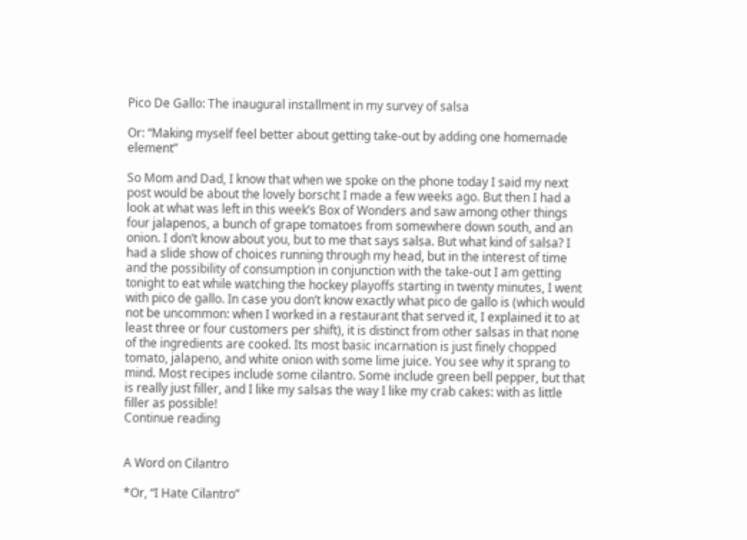Pico De Gallo: The inaugural installment in my survey of salsa

Or: “Making myself feel better about getting take-out by adding one homemade element”

So Mom and Dad, I know that when we spoke on the phone today I said my next post would be about the lovely borscht I made a few weeks ago. But then I had a look at what was left in this week’s Box of Wonders and saw among other things four jalapenos, a bunch of grape tomatoes from somewhere down south, and an onion. I don’t know about you, but to me that says salsa. But what kind of salsa? I had a slide show of choices running through my head, but in the interest of time and the possibility of consumption in conjunction with the take-out I am getting tonight to eat while watching the hockey playoffs starting in twenty minutes, I went with pico de gallo. In case you don’t know exactly what pico de gallo is (which would not be uncommon: when I worked in a restaurant that served it, I explained it to at least three or four customers per shift), it is distinct from other salsas in that none of the ingredients are cooked. Its most basic incarnation is just finely chopped tomato, jalapeno, and white onion with some lime juice. You see why it sprang to mind. Most recipes include some cilantro. Some include green bell pepper, but that is really just filler, and I like my salsas the way I like my crab cakes: with as little filler as possible!
Continue reading


A Word on Cilantro

*Or, “I Hate Cilantro”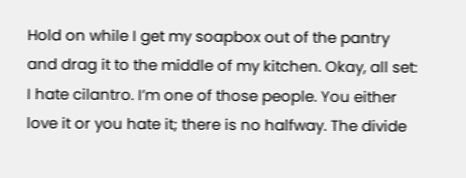Hold on while I get my soapbox out of the pantry and drag it to the middle of my kitchen. Okay, all set: I hate cilantro. I’m one of those people. You either love it or you hate it; there is no halfway. The divide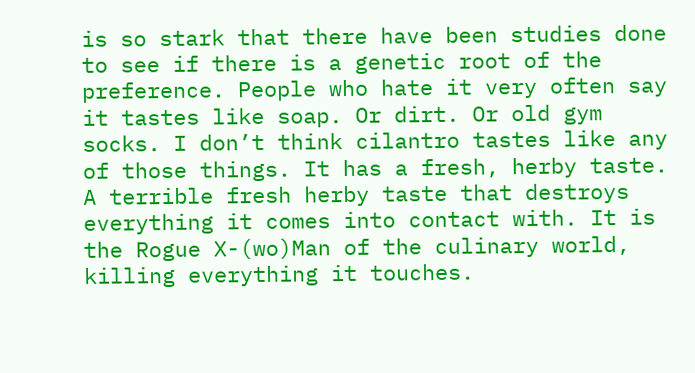is so stark that there have been studies done to see if there is a genetic root of the preference. People who hate it very often say it tastes like soap. Or dirt. Or old gym socks. I don’t think cilantro tastes like any of those things. It has a fresh, herby taste. A terrible fresh herby taste that destroys everything it comes into contact with. It is the Rogue X-(wo)Man of the culinary world, killing everything it touches.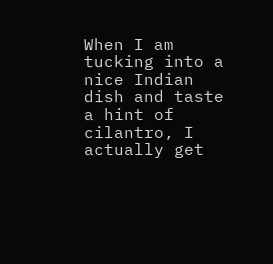When I am tucking into a nice Indian dish and taste a hint of cilantro, I actually get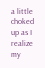a little choked up as I realize my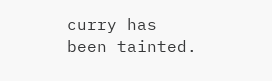curry has been tainted.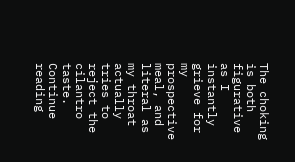The choking is both figurative as I instantly grieve for my prospective meal, and literal as my throat actually tries to reject the cilantro taste. Continue reading